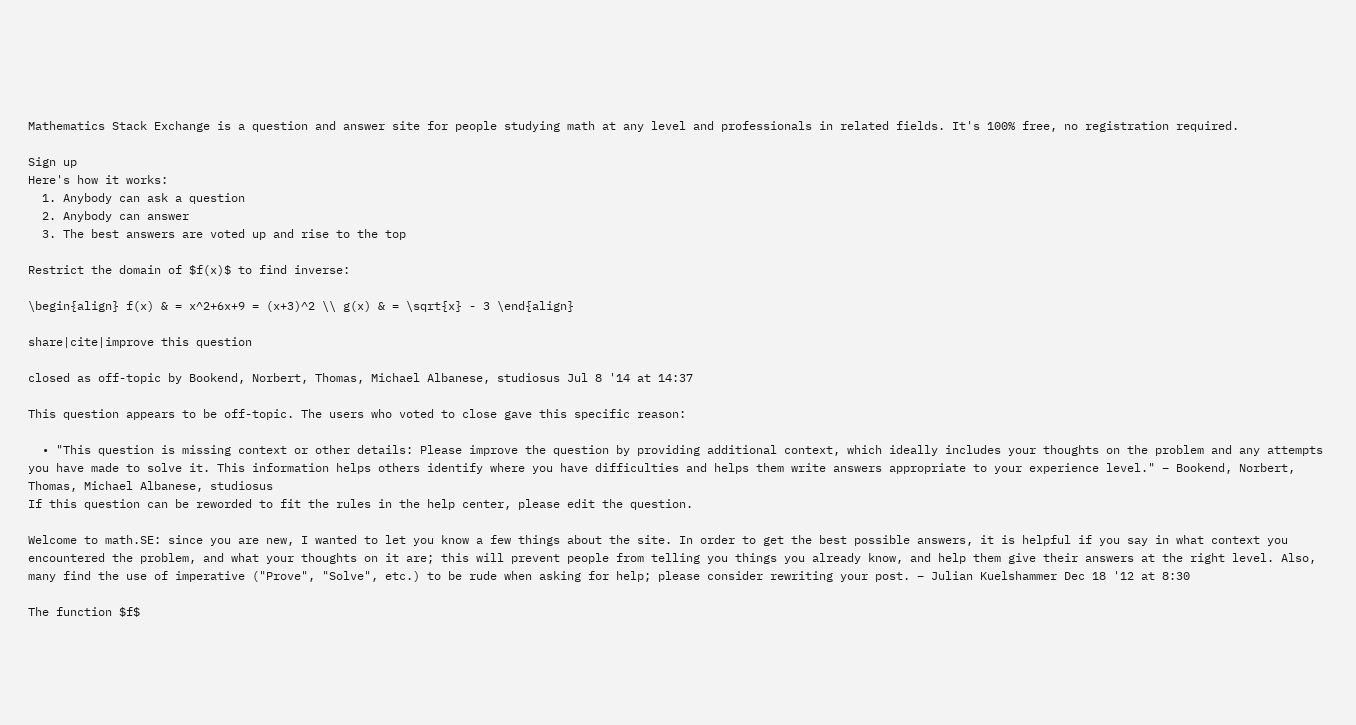Mathematics Stack Exchange is a question and answer site for people studying math at any level and professionals in related fields. It's 100% free, no registration required.

Sign up
Here's how it works:
  1. Anybody can ask a question
  2. Anybody can answer
  3. The best answers are voted up and rise to the top

Restrict the domain of $f(x)$ to find inverse:

\begin{align} f(x) & = x^2+6x+9 = (x+3)^2 \\ g(x) & = \sqrt{x} - 3 \end{align}

share|cite|improve this question

closed as off-topic by Bookend, Norbert, Thomas, Michael Albanese, studiosus Jul 8 '14 at 14:37

This question appears to be off-topic. The users who voted to close gave this specific reason:

  • "This question is missing context or other details: Please improve the question by providing additional context, which ideally includes your thoughts on the problem and any attempts you have made to solve it. This information helps others identify where you have difficulties and helps them write answers appropriate to your experience level." – Bookend, Norbert, Thomas, Michael Albanese, studiosus
If this question can be reworded to fit the rules in the help center, please edit the question.

Welcome to math.SE: since you are new, I wanted to let you know a few things about the site. In order to get the best possible answers, it is helpful if you say in what context you encountered the problem, and what your thoughts on it are; this will prevent people from telling you things you already know, and help them give their answers at the right level. Also, many find the use of imperative ("Prove", "Solve", etc.) to be rude when asking for help; please consider rewriting your post. – Julian Kuelshammer Dec 18 '12 at 8:30

The function $f$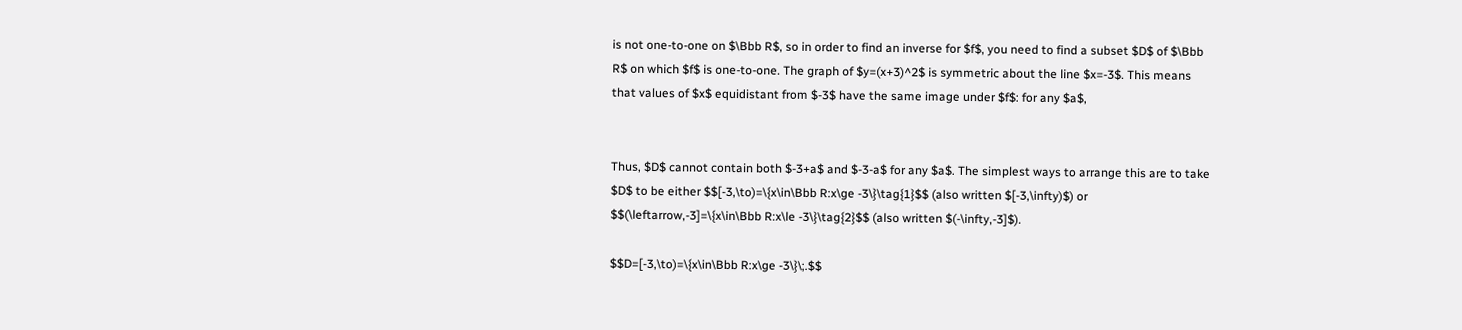is not one-to-one on $\Bbb R$, so in order to find an inverse for $f$, you need to find a subset $D$ of $\Bbb R$ on which $f$ is one-to-one. The graph of $y=(x+3)^2$ is symmetric about the line $x=-3$. This means that values of $x$ equidistant from $-3$ have the same image under $f$: for any $a$,


Thus, $D$ cannot contain both $-3+a$ and $-3-a$ for any $a$. The simplest ways to arrange this are to take $D$ to be either $$[-3,\to)=\{x\in\Bbb R:x\ge -3\}\tag{1}$$ (also written $[-3,\infty)$) or $$(\leftarrow,-3]=\{x\in\Bbb R:x\le -3\}\tag{2}$$ (also written $(-\infty,-3]$).

$$D=[-3,\to)=\{x\in\Bbb R:x\ge -3\}\;.$$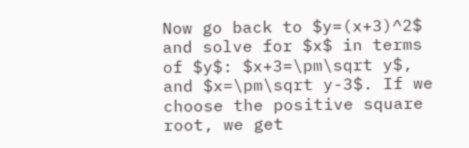Now go back to $y=(x+3)^2$ and solve for $x$ in terms of $y$: $x+3=\pm\sqrt y$, and $x=\pm\sqrt y-3$. If we choose the positive square root, we get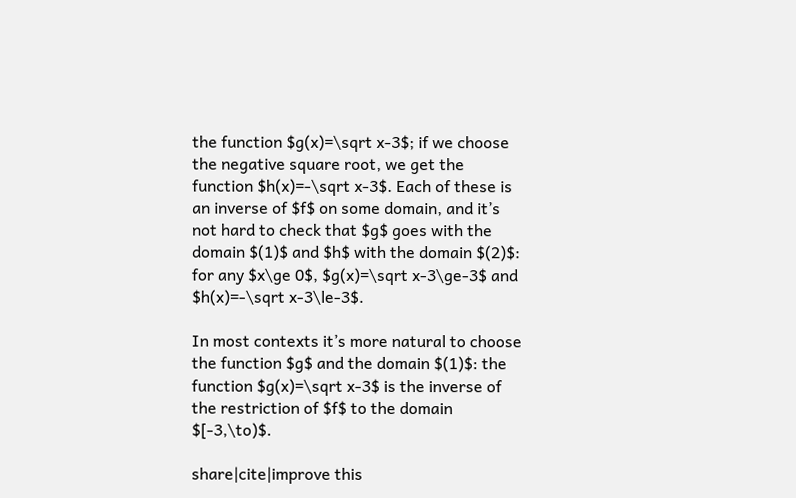the function $g(x)=\sqrt x-3$; if we choose the negative square root, we get the function $h(x)=-\sqrt x-3$. Each of these is an inverse of $f$ on some domain, and it’s not hard to check that $g$ goes with the domain $(1)$ and $h$ with the domain $(2)$: for any $x\ge 0$, $g(x)=\sqrt x-3\ge-3$ and $h(x)=-\sqrt x-3\le-3$.

In most contexts it’s more natural to choose the function $g$ and the domain $(1)$: the function $g(x)=\sqrt x-3$ is the inverse of the restriction of $f$ to the domain $[-3,\to)$.

share|cite|improve this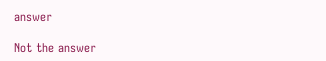answer

Not the answer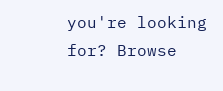you're looking for? Browse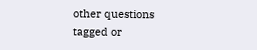other questions tagged or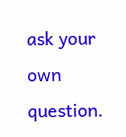ask your own question.